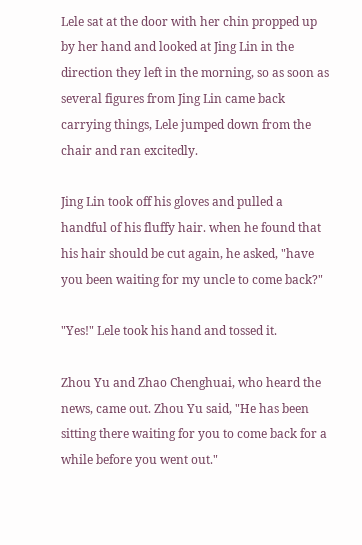Lele sat at the door with her chin propped up by her hand and looked at Jing Lin in the direction they left in the morning, so as soon as several figures from Jing Lin came back carrying things, Lele jumped down from the chair and ran excitedly.

Jing Lin took off his gloves and pulled a handful of his fluffy hair. when he found that his hair should be cut again, he asked, "have you been waiting for my uncle to come back?"

"Yes!" Lele took his hand and tossed it.

Zhou Yu and Zhao Chenghuai, who heard the news, came out. Zhou Yu said, "He has been sitting there waiting for you to come back for a while before you went out."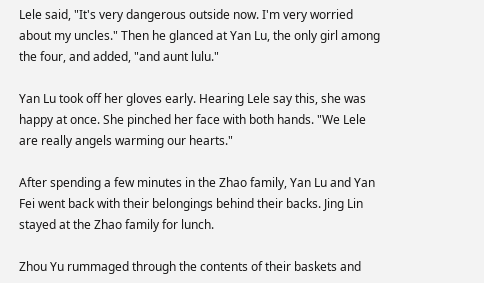Lele said, "It's very dangerous outside now. I'm very worried about my uncles." Then he glanced at Yan Lu, the only girl among the four, and added, "and aunt lulu."

Yan Lu took off her gloves early. Hearing Lele say this, she was happy at once. She pinched her face with both hands. "We Lele are really angels warming our hearts."

After spending a few minutes in the Zhao family, Yan Lu and Yan Fei went back with their belongings behind their backs. Jing Lin stayed at the Zhao family for lunch.

Zhou Yu rummaged through the contents of their baskets and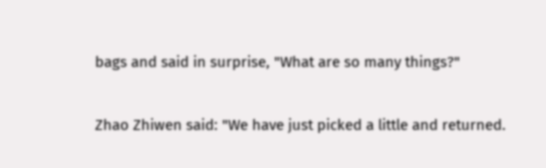bags and said in surprise, "What are so many things?"

Zhao Zhiwen said: "We have just picked a little and returned.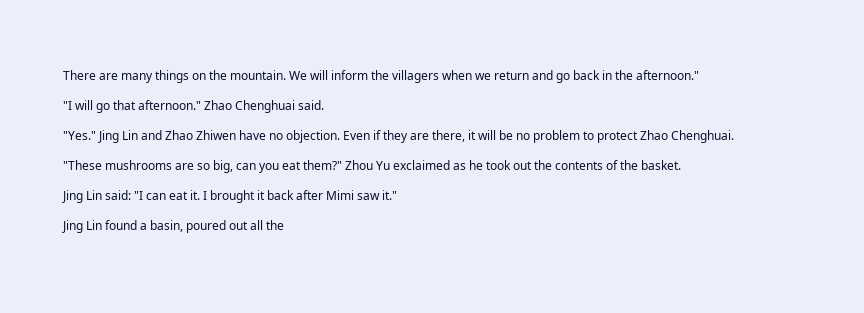There are many things on the mountain. We will inform the villagers when we return and go back in the afternoon."

"I will go that afternoon." Zhao Chenghuai said.

"Yes." Jing Lin and Zhao Zhiwen have no objection. Even if they are there, it will be no problem to protect Zhao Chenghuai.

"These mushrooms are so big, can you eat them?" Zhou Yu exclaimed as he took out the contents of the basket.

Jing Lin said: "I can eat it. I brought it back after Mimi saw it."

Jing Lin found a basin, poured out all the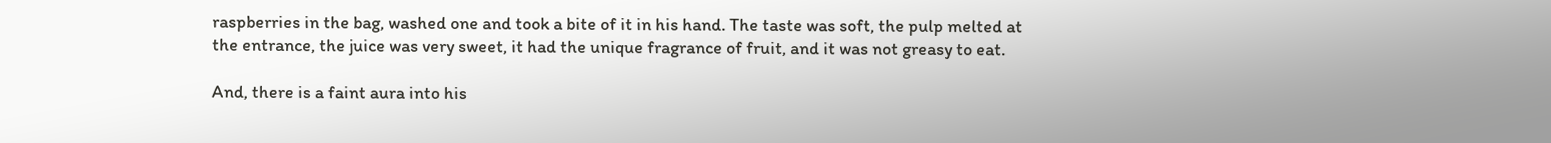raspberries in the bag, washed one and took a bite of it in his hand. The taste was soft, the pulp melted at the entrance, the juice was very sweet, it had the unique fragrance of fruit, and it was not greasy to eat.

And, there is a faint aura into his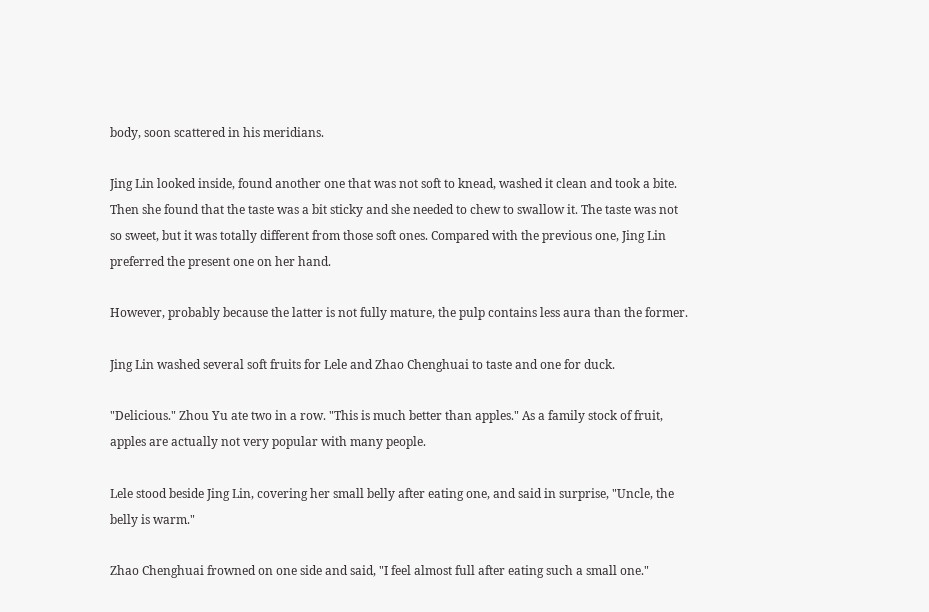body, soon scattered in his meridians.

Jing Lin looked inside, found another one that was not soft to knead, washed it clean and took a bite. Then she found that the taste was a bit sticky and she needed to chew to swallow it. The taste was not so sweet, but it was totally different from those soft ones. Compared with the previous one, Jing Lin preferred the present one on her hand.

However, probably because the latter is not fully mature, the pulp contains less aura than the former.

Jing Lin washed several soft fruits for Lele and Zhao Chenghuai to taste and one for duck.

"Delicious." Zhou Yu ate two in a row. "This is much better than apples." As a family stock of fruit, apples are actually not very popular with many people.

Lele stood beside Jing Lin, covering her small belly after eating one, and said in surprise, "Uncle, the belly is warm."

Zhao Chenghuai frowned on one side and said, "I feel almost full after eating such a small one."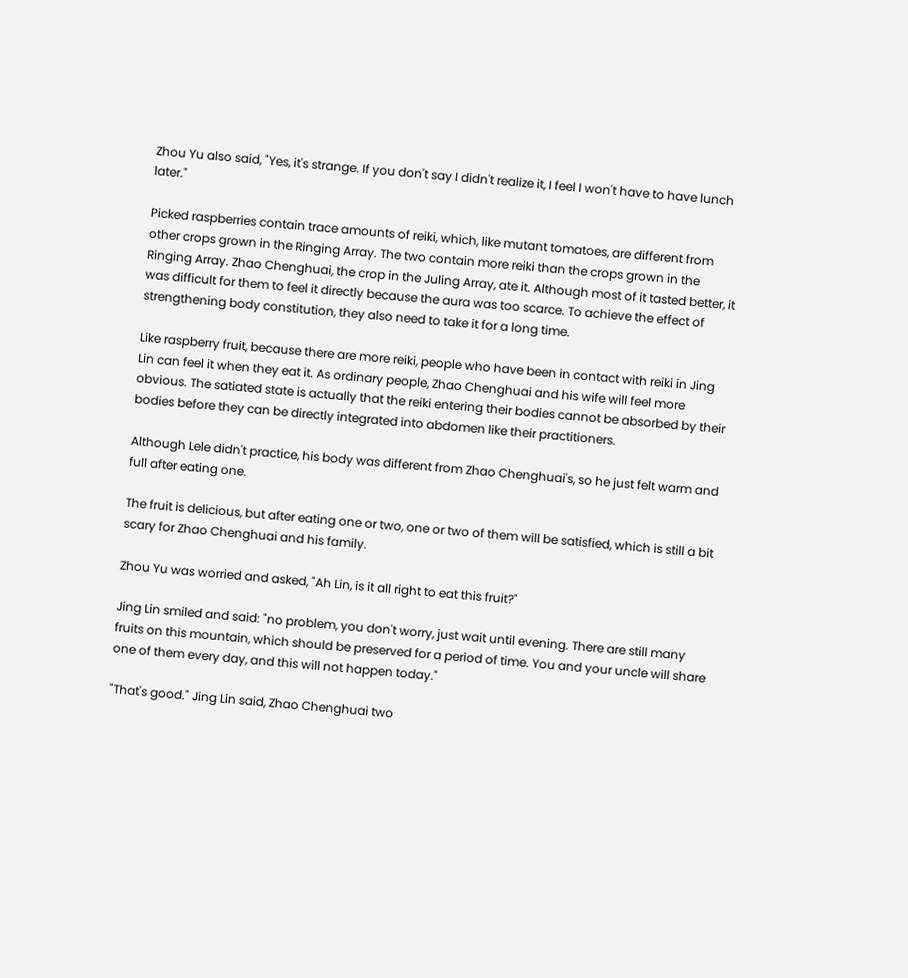Zhou Yu also said, "Yes, it's strange. If you don't say I didn't realize it, I feel I won't have to have lunch later."

Picked raspberries contain trace amounts of reiki, which, like mutant tomatoes, are different from other crops grown in the Ringing Array. The two contain more reiki than the crops grown in the Ringing Array. Zhao Chenghuai, the crop in the Juling Array, ate it. Although most of it tasted better, it was difficult for them to feel it directly because the aura was too scarce. To achieve the effect of strengthening body constitution, they also need to take it for a long time.

Like raspberry fruit, because there are more reiki, people who have been in contact with reiki in Jing Lin can feel it when they eat it. As ordinary people, Zhao Chenghuai and his wife will feel more obvious. The satiated state is actually that the reiki entering their bodies cannot be absorbed by their bodies before they can be directly integrated into abdomen like their practitioners.

Although Lele didn't practice, his body was different from Zhao Chenghuai's, so he just felt warm and full after eating one.

The fruit is delicious, but after eating one or two, one or two of them will be satisfied, which is still a bit scary for Zhao Chenghuai and his family.

Zhou Yu was worried and asked, "Ah Lin, is it all right to eat this fruit?"

Jing Lin smiled and said: "no problem, you don't worry, just wait until evening. There are still many fruits on this mountain, which should be preserved for a period of time. You and your uncle will share one of them every day, and this will not happen today."

"That's good." Jing Lin said, Zhao Chenghuai two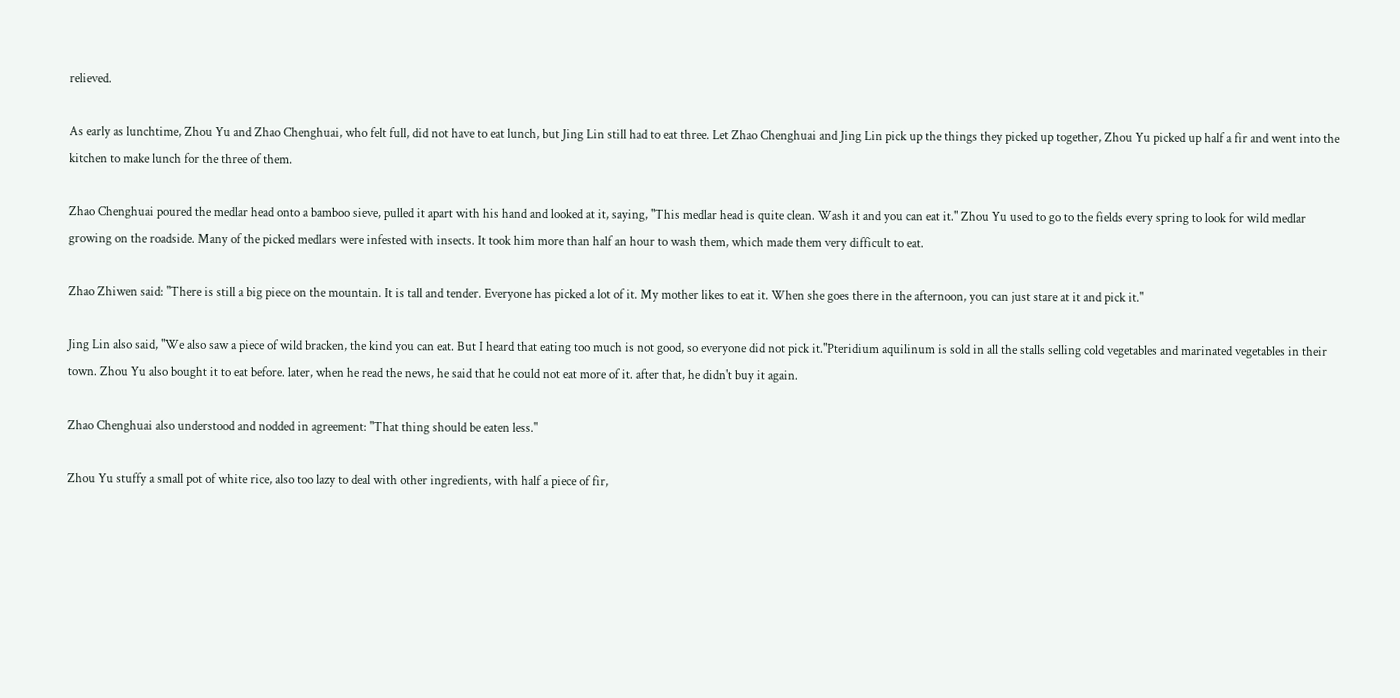relieved.

As early as lunchtime, Zhou Yu and Zhao Chenghuai, who felt full, did not have to eat lunch, but Jing Lin still had to eat three. Let Zhao Chenghuai and Jing Lin pick up the things they picked up together, Zhou Yu picked up half a fir and went into the kitchen to make lunch for the three of them.

Zhao Chenghuai poured the medlar head onto a bamboo sieve, pulled it apart with his hand and looked at it, saying, "This medlar head is quite clean. Wash it and you can eat it." Zhou Yu used to go to the fields every spring to look for wild medlar growing on the roadside. Many of the picked medlars were infested with insects. It took him more than half an hour to wash them, which made them very difficult to eat.

Zhao Zhiwen said: "There is still a big piece on the mountain. It is tall and tender. Everyone has picked a lot of it. My mother likes to eat it. When she goes there in the afternoon, you can just stare at it and pick it."

Jing Lin also said, "We also saw a piece of wild bracken, the kind you can eat. But I heard that eating too much is not good, so everyone did not pick it."Pteridium aquilinum is sold in all the stalls selling cold vegetables and marinated vegetables in their town. Zhou Yu also bought it to eat before. later, when he read the news, he said that he could not eat more of it. after that, he didn't buy it again.

Zhao Chenghuai also understood and nodded in agreement: "That thing should be eaten less."

Zhou Yu stuffy a small pot of white rice, also too lazy to deal with other ingredients, with half a piece of fir,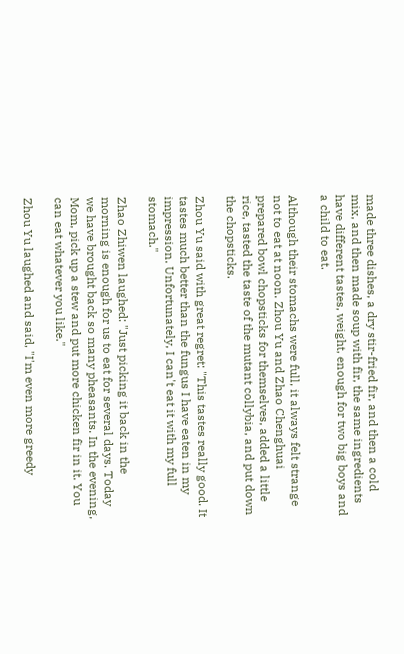made three dishes, a dry stir-fried fir, and then a cold mix, and then made soup with fir, the same ingredients have different tastes, weight, enough for two big boys and a child to eat.

Although their stomachs were full, it always felt strange not to eat at noon. Zhou Yu and Zhao Chenghuai prepared bowl chopsticks for themselves, added a little rice, tasted the taste of the mutant collybia, and put down the chopsticks.

Zhou Yu said with great regret: "This tastes really good. It tastes much better than the fungus I have eaten in my impression. Unfortunately, I can't eat it with my full stomach."

Zhao Zhiwen laughed: "Just picking it back in the morning is enough for us to eat for several days. Today we have brought back so many pheasants. In the evening, Mom, pick up a stew and put more chicken fir in it. You can eat whatever you like."

Zhou Yu laughed and said, "I'm even more greedy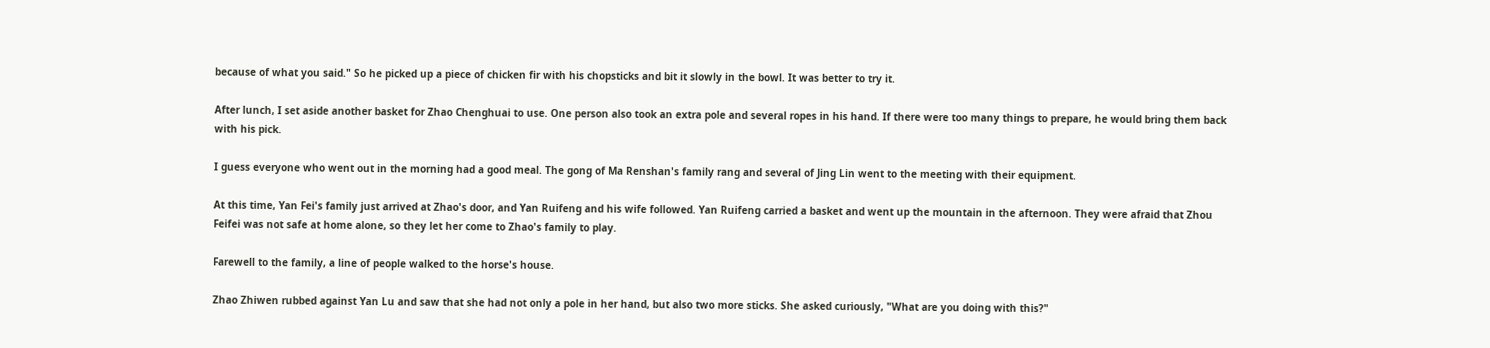because of what you said." So he picked up a piece of chicken fir with his chopsticks and bit it slowly in the bowl. It was better to try it.

After lunch, I set aside another basket for Zhao Chenghuai to use. One person also took an extra pole and several ropes in his hand. If there were too many things to prepare, he would bring them back with his pick.

I guess everyone who went out in the morning had a good meal. The gong of Ma Renshan's family rang and several of Jing Lin went to the meeting with their equipment.

At this time, Yan Fei's family just arrived at Zhao's door, and Yan Ruifeng and his wife followed. Yan Ruifeng carried a basket and went up the mountain in the afternoon. They were afraid that Zhou Feifei was not safe at home alone, so they let her come to Zhao's family to play.

Farewell to the family, a line of people walked to the horse's house.

Zhao Zhiwen rubbed against Yan Lu and saw that she had not only a pole in her hand, but also two more sticks. She asked curiously, "What are you doing with this?"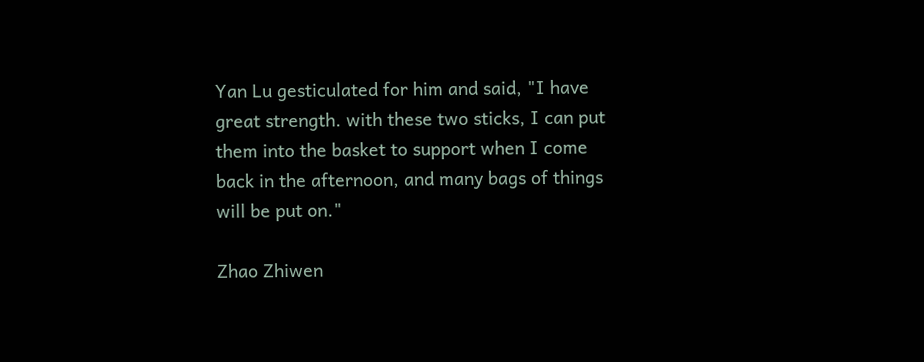Yan Lu gesticulated for him and said, "I have great strength. with these two sticks, I can put them into the basket to support when I come back in the afternoon, and many bags of things will be put on."

Zhao Zhiwen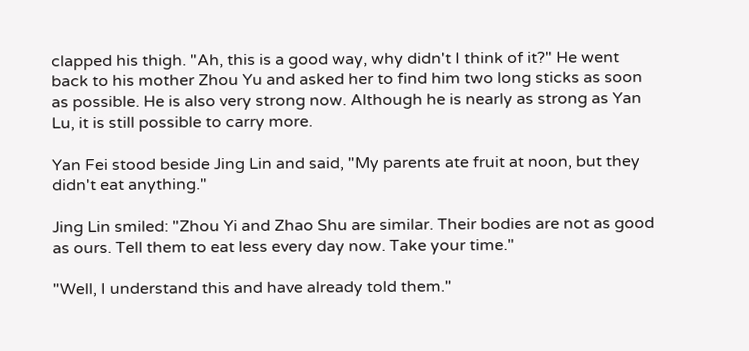clapped his thigh. "Ah, this is a good way, why didn't I think of it?" He went back to his mother Zhou Yu and asked her to find him two long sticks as soon as possible. He is also very strong now. Although he is nearly as strong as Yan Lu, it is still possible to carry more.

Yan Fei stood beside Jing Lin and said, "My parents ate fruit at noon, but they didn't eat anything."

Jing Lin smiled: "Zhou Yi and Zhao Shu are similar. Their bodies are not as good as ours. Tell them to eat less every day now. Take your time."

"Well, I understand this and have already told them."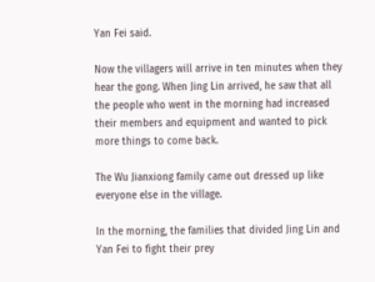Yan Fei said.

Now the villagers will arrive in ten minutes when they hear the gong. When Jing Lin arrived, he saw that all the people who went in the morning had increased their members and equipment and wanted to pick more things to come back.

The Wu Jianxiong family came out dressed up like everyone else in the village.

In the morning, the families that divided Jing Lin and Yan Fei to fight their prey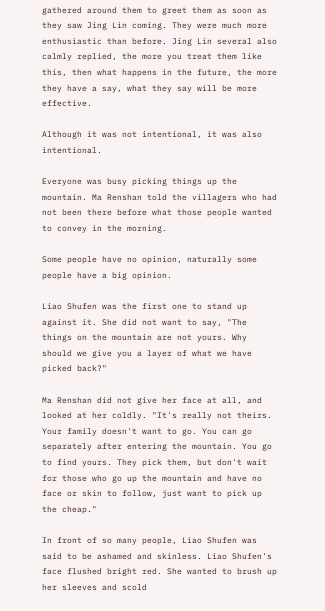gathered around them to greet them as soon as they saw Jing Lin coming. They were much more enthusiastic than before. Jing Lin several also calmly replied, the more you treat them like this, then what happens in the future, the more they have a say, what they say will be more effective.

Although it was not intentional, it was also intentional.

Everyone was busy picking things up the mountain. Ma Renshan told the villagers who had not been there before what those people wanted to convey in the morning.

Some people have no opinion, naturally some people have a big opinion.

Liao Shufen was the first one to stand up against it. She did not want to say, "The things on the mountain are not yours. Why should we give you a layer of what we have picked back?"

Ma Renshan did not give her face at all, and looked at her coldly. "It's really not theirs. Your family doesn't want to go. You can go separately after entering the mountain. You go to find yours. They pick them, but don't wait for those who go up the mountain and have no face or skin to follow, just want to pick up the cheap."

In front of so many people, Liao Shufen was said to be ashamed and skinless. Liao Shufen's face flushed bright red. She wanted to brush up her sleeves and scold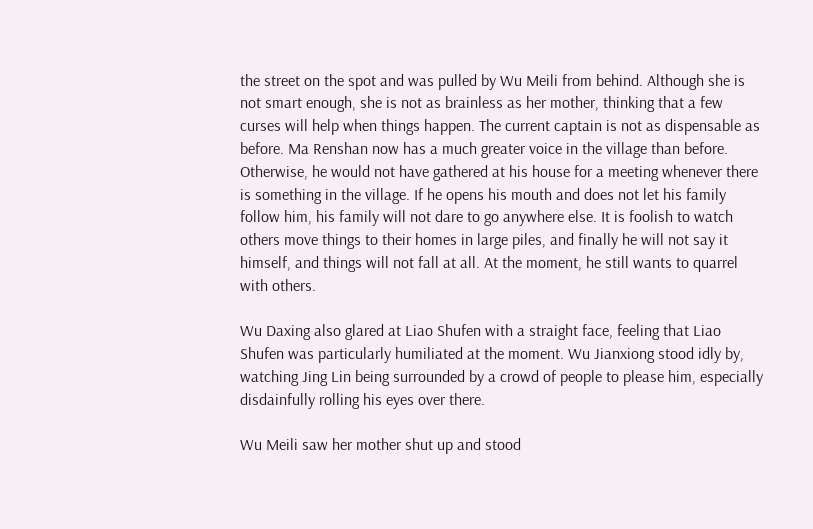the street on the spot and was pulled by Wu Meili from behind. Although she is not smart enough, she is not as brainless as her mother, thinking that a few curses will help when things happen. The current captain is not as dispensable as before. Ma Renshan now has a much greater voice in the village than before. Otherwise, he would not have gathered at his house for a meeting whenever there is something in the village. If he opens his mouth and does not let his family follow him, his family will not dare to go anywhere else. It is foolish to watch others move things to their homes in large piles, and finally he will not say it himself, and things will not fall at all. At the moment, he still wants to quarrel with others.

Wu Daxing also glared at Liao Shufen with a straight face, feeling that Liao Shufen was particularly humiliated at the moment. Wu Jianxiong stood idly by, watching Jing Lin being surrounded by a crowd of people to please him, especially disdainfully rolling his eyes over there.

Wu Meili saw her mother shut up and stood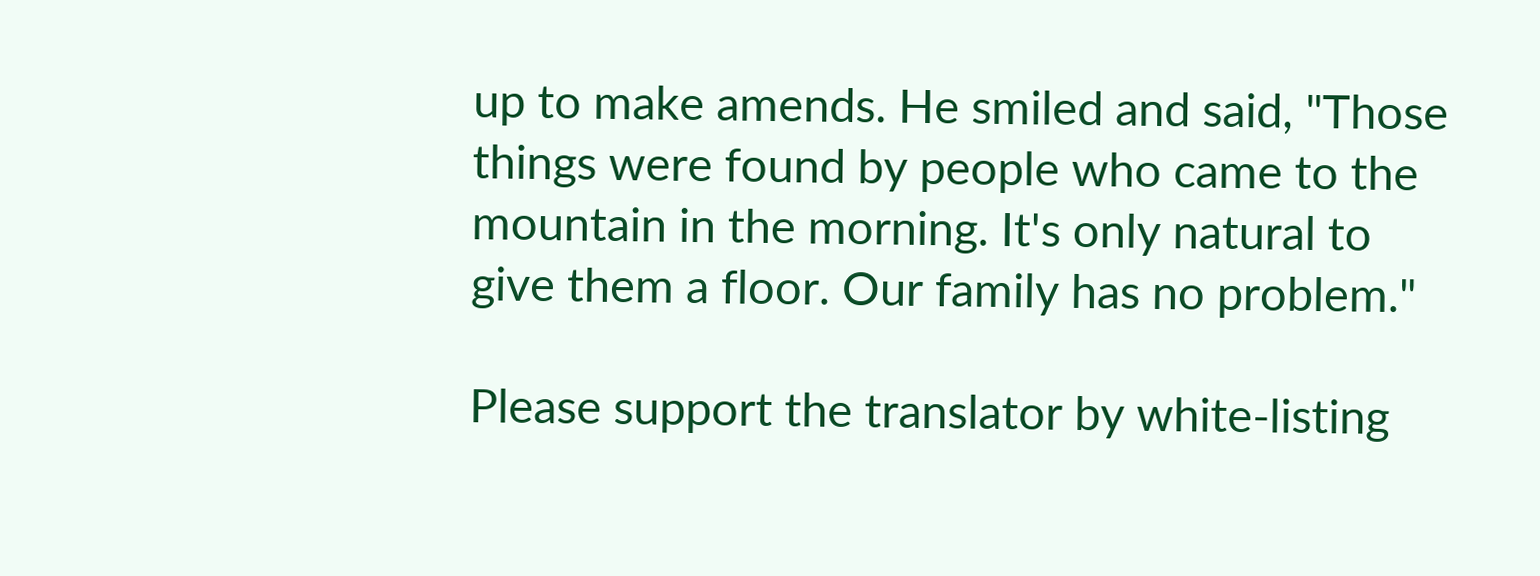up to make amends. He smiled and said, "Those things were found by people who came to the mountain in the morning. It's only natural to give them a floor. Our family has no problem."

Please support the translator by white-listing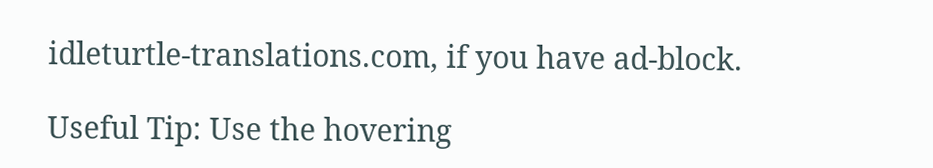idleturtle-translations.com, if you have ad-block.

Useful Tip: Use the hovering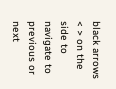black arrows < > on the side to navigate to previous or next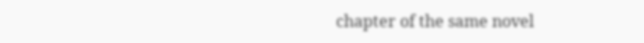chapter of the same novel